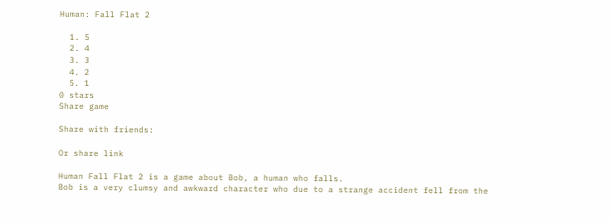Human: Fall Flat 2

  1. 5
  2. 4
  3. 3
  4. 2
  5. 1
0 stars
Share game

Share with friends:

Or share link

Human Fall Flat 2 is a game about Bob, a human who falls.
Bob is a very clumsy and awkward character who due to a strange accident fell from the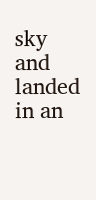sky and landed in an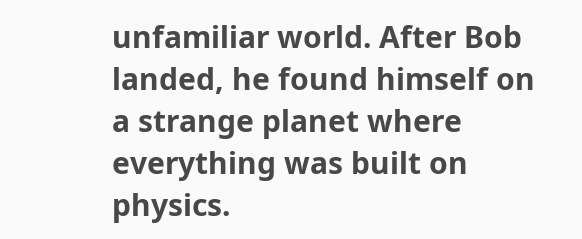unfamiliar world. After Bob landed, he found himself on a strange planet where everything was built on physics.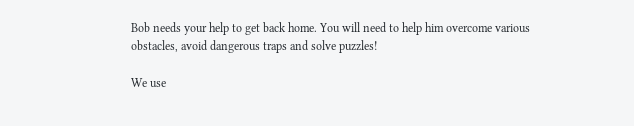Bob needs your help to get back home. You will need to help him overcome various obstacles, avoid dangerous traps and solve puzzles!

We use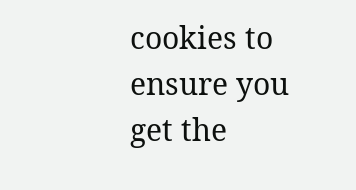cookies to ensure you get the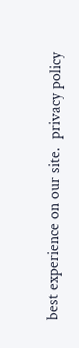best experience on our site.  privacy policy